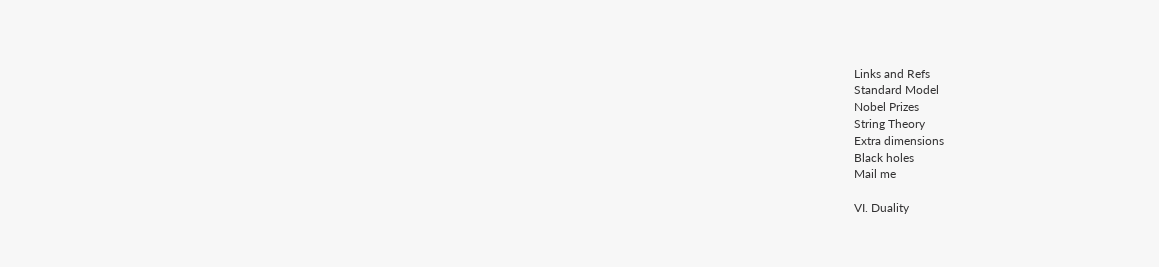Links and Refs
Standard Model
Nobel Prizes
String Theory
Extra dimensions
Black holes
Mail me

VI. Duality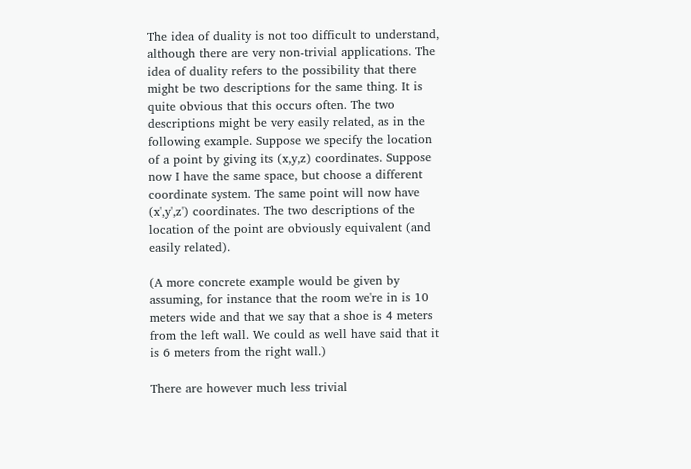The idea of duality is not too difficult to understand, although there are very non-trivial applications. The idea of duality refers to the possibility that there might be two descriptions for the same thing. It is quite obvious that this occurs often. The two descriptions might be very easily related, as in the following example. Suppose we specify the location of a point by giving its (x,y,z) coordinates. Suppose now I have the same space, but choose a different coordinate system. The same point will now have (x',y',z') coordinates. The two descriptions of the location of the point are obviously equivalent (and easily related).

(A more concrete example would be given by assuming, for instance that the room we're in is 10 meters wide and that we say that a shoe is 4 meters from the left wall. We could as well have said that it is 6 meters from the right wall.)

There are however much less trivial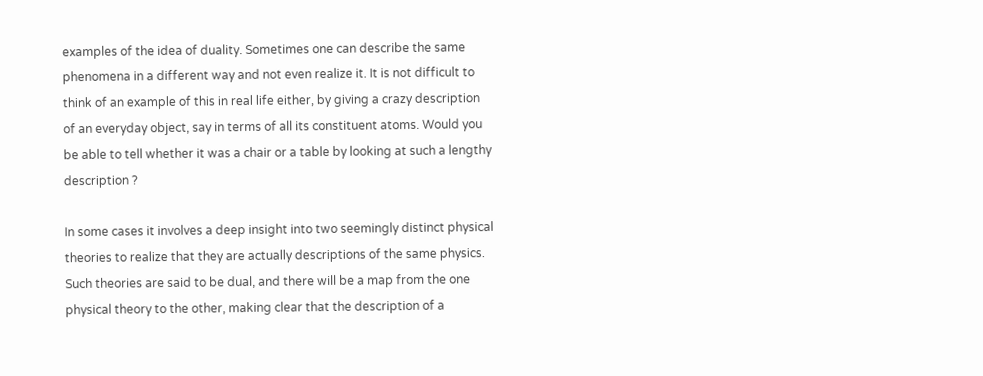examples of the idea of duality. Sometimes one can describe the same phenomena in a different way and not even realize it. It is not difficult to think of an example of this in real life either, by giving a crazy description of an everyday object, say in terms of all its constituent atoms. Would you be able to tell whether it was a chair or a table by looking at such a lengthy description ?

In some cases it involves a deep insight into two seemingly distinct physical theories to realize that they are actually descriptions of the same physics. Such theories are said to be dual, and there will be a map from the one physical theory to the other, making clear that the description of a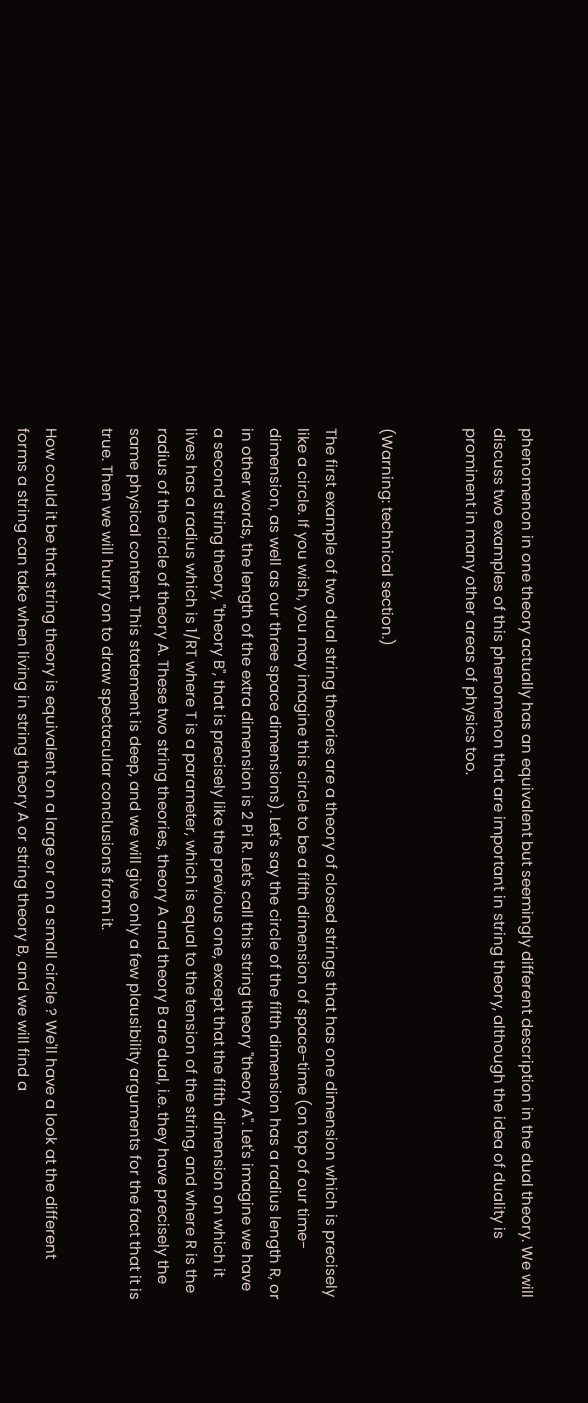phenomenon in one theory actually has an equivalent but seemingly different description in the dual theory. We will discuss two examples of this phenomenon that are important in string theory, although the idea of duality is prominent in many other areas of physics too.


(Warning: technical section.)

The first example of two dual string theories are a theory of closed strings that has one dimension which is precisely like a circle. If you wish, you may imagine this circle to be a fifth dimension of space-time (on top of our time-dimension, as well as our three space dimensions). Let's say the circle of the fifth dimension has a radius length R, or in other words, the length of the extra dimension is 2 Pi R. Let's call this string theory "theory A". Let's imagine we have a second string theory, "theory B", that is precisely like the previous one, except that the fifth dimension on which it lives has a radius which is 1/RT where T is a parameter, which is equal to the tension of the string, and where R is the radius of the circle of theory A. These two string theories, theory A and theory B are dual, i.e. they have precisely the same physical content. This statement is deep, and we will give only a few plausibility arguments for the fact that it is true. Then we will hurry on to draw spectacular conclusions from it.

How could it be that string theory is equivalent on a large or on a small circle ? We'll have a look at the different forms a string can take when living in string theory A or string theory B, and we will find a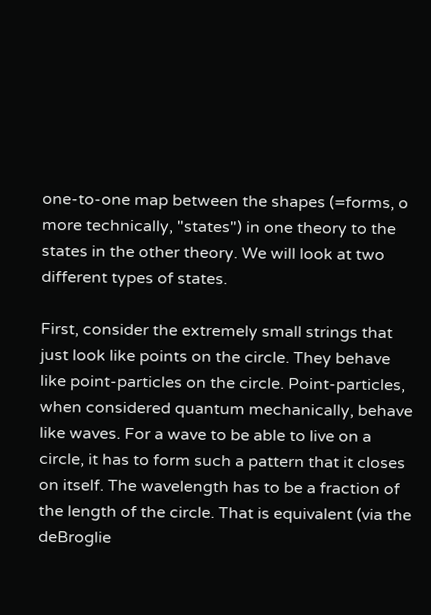one-to-one map between the shapes (=forms, o more technically, "states") in one theory to the states in the other theory. We will look at two different types of states.

First, consider the extremely small strings that just look like points on the circle. They behave like point-particles on the circle. Point-particles, when considered quantum mechanically, behave like waves. For a wave to be able to live on a circle, it has to form such a pattern that it closes on itself. The wavelength has to be a fraction of the length of the circle. That is equivalent (via the deBroglie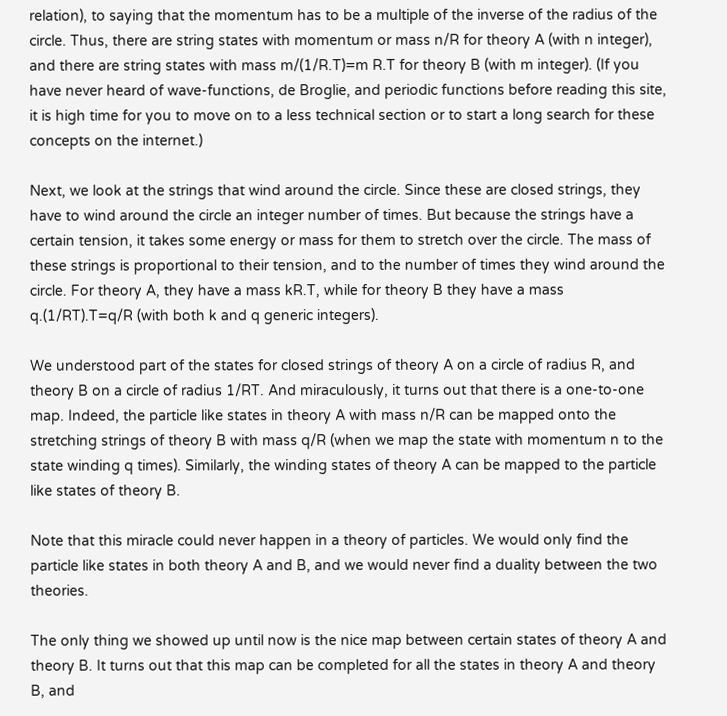relation), to saying that the momentum has to be a multiple of the inverse of the radius of the circle. Thus, there are string states with momentum or mass n/R for theory A (with n integer), and there are string states with mass m/(1/R.T)=m R.T for theory B (with m integer). (If you have never heard of wave-functions, de Broglie, and periodic functions before reading this site, it is high time for you to move on to a less technical section or to start a long search for these concepts on the internet.)

Next, we look at the strings that wind around the circle. Since these are closed strings, they have to wind around the circle an integer number of times. But because the strings have a certain tension, it takes some energy or mass for them to stretch over the circle. The mass of these strings is proportional to their tension, and to the number of times they wind around the circle. For theory A, they have a mass kR.T, while for theory B they have a mass q.(1/RT).T=q/R (with both k and q generic integers).

We understood part of the states for closed strings of theory A on a circle of radius R, and theory B on a circle of radius 1/RT. And miraculously, it turns out that there is a one-to-one map. Indeed, the particle like states in theory A with mass n/R can be mapped onto the stretching strings of theory B with mass q/R (when we map the state with momentum n to the state winding q times). Similarly, the winding states of theory A can be mapped to the particle like states of theory B.

Note that this miracle could never happen in a theory of particles. We would only find the particle like states in both theory A and B, and we would never find a duality between the two theories.

The only thing we showed up until now is the nice map between certain states of theory A and theory B. It turns out that this map can be completed for all the states in theory A and theory B, and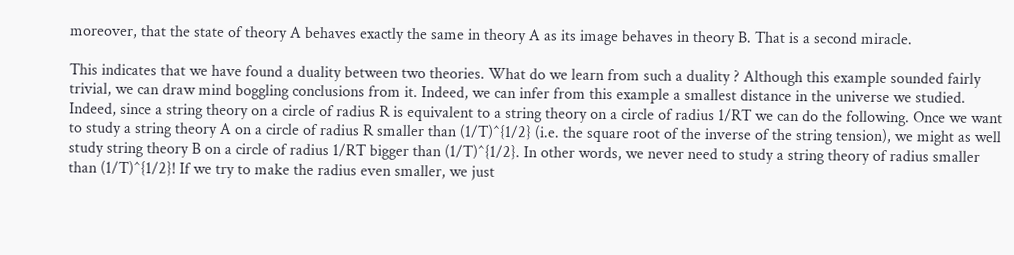moreover, that the state of theory A behaves exactly the same in theory A as its image behaves in theory B. That is a second miracle.

This indicates that we have found a duality between two theories. What do we learn from such a duality ? Although this example sounded fairly trivial, we can draw mind boggling conclusions from it. Indeed, we can infer from this example a smallest distance in the universe we studied. Indeed, since a string theory on a circle of radius R is equivalent to a string theory on a circle of radius 1/RT we can do the following. Once we want to study a string theory A on a circle of radius R smaller than (1/T)^{1/2} (i.e. the square root of the inverse of the string tension), we might as well study string theory B on a circle of radius 1/RT bigger than (1/T)^{1/2}. In other words, we never need to study a string theory of radius smaller than (1/T)^{1/2}! If we try to make the radius even smaller, we just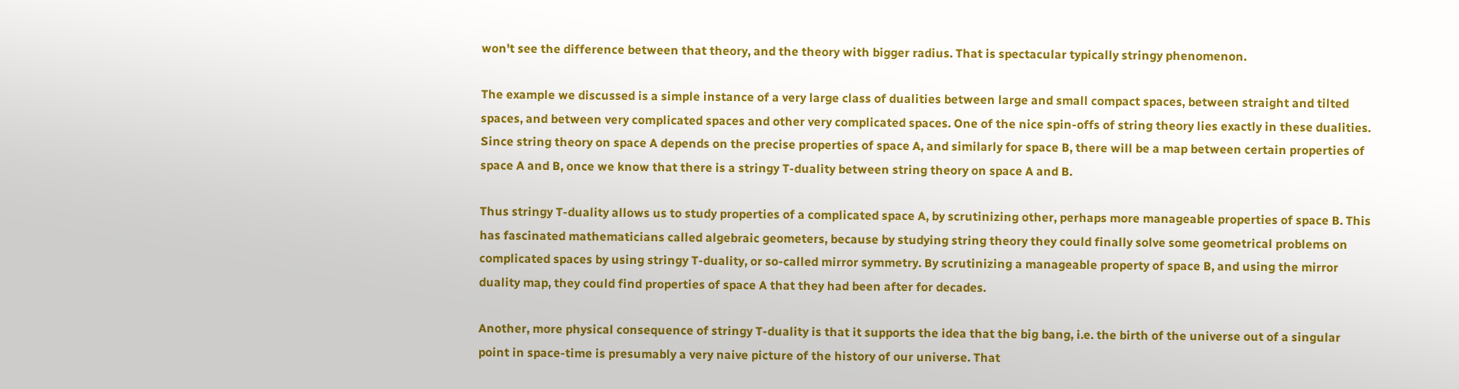won't see the difference between that theory, and the theory with bigger radius. That is spectacular typically stringy phenomenon.

The example we discussed is a simple instance of a very large class of dualities between large and small compact spaces, between straight and tilted spaces, and between very complicated spaces and other very complicated spaces. One of the nice spin-offs of string theory lies exactly in these dualities. Since string theory on space A depends on the precise properties of space A, and similarly for space B, there will be a map between certain properties of space A and B, once we know that there is a stringy T-duality between string theory on space A and B.

Thus stringy T-duality allows us to study properties of a complicated space A, by scrutinizing other, perhaps more manageable properties of space B. This has fascinated mathematicians called algebraic geometers, because by studying string theory they could finally solve some geometrical problems on complicated spaces by using stringy T-duality, or so-called mirror symmetry. By scrutinizing a manageable property of space B, and using the mirror duality map, they could find properties of space A that they had been after for decades.

Another, more physical consequence of stringy T-duality is that it supports the idea that the big bang, i.e. the birth of the universe out of a singular point in space-time is presumably a very naive picture of the history of our universe. That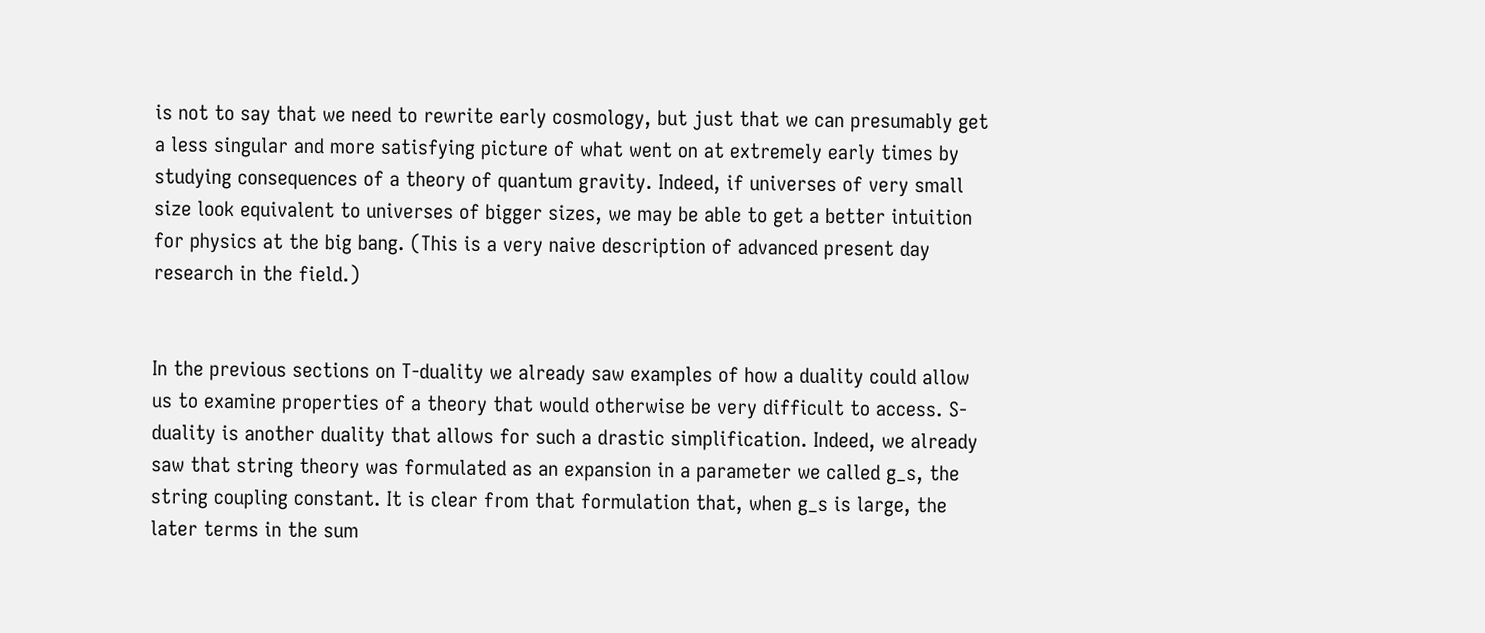is not to say that we need to rewrite early cosmology, but just that we can presumably get a less singular and more satisfying picture of what went on at extremely early times by studying consequences of a theory of quantum gravity. Indeed, if universes of very small size look equivalent to universes of bigger sizes, we may be able to get a better intuition for physics at the big bang. (This is a very naive description of advanced present day research in the field.)


In the previous sections on T-duality we already saw examples of how a duality could allow us to examine properties of a theory that would otherwise be very difficult to access. S-duality is another duality that allows for such a drastic simplification. Indeed, we already saw that string theory was formulated as an expansion in a parameter we called g_s, the string coupling constant. It is clear from that formulation that, when g_s is large, the later terms in the sum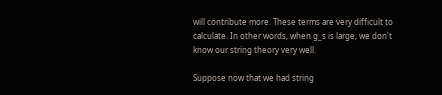will contribute more. These terms are very difficult to calculate. In other words, when g_s is large, we don't know our string theory very well.

Suppose now that we had string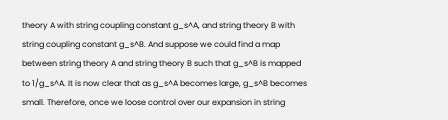theory A with string coupling constant g_s^A, and string theory B with string coupling constant g_s^B. And suppose we could find a map between string theory A and string theory B such that g_s^B is mapped to 1/g_s^A. It is now clear that as g_s^A becomes large, g_s^B becomes small. Therefore, once we loose control over our expansion in string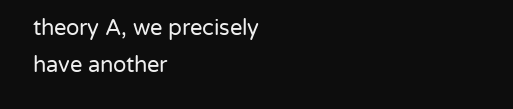theory A, we precisely have another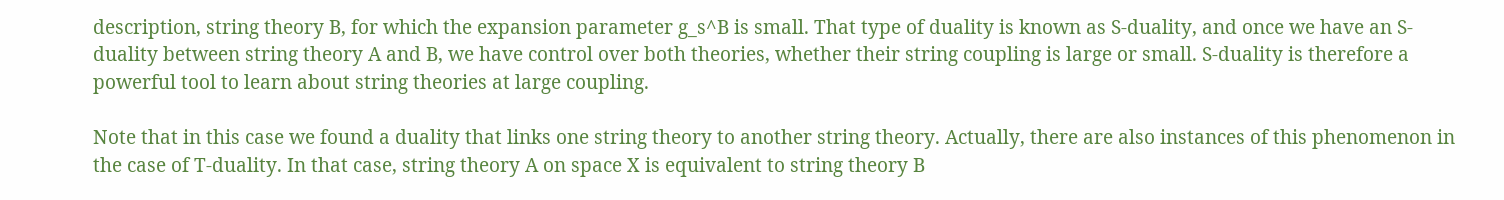description, string theory B, for which the expansion parameter g_s^B is small. That type of duality is known as S-duality, and once we have an S-duality between string theory A and B, we have control over both theories, whether their string coupling is large or small. S-duality is therefore a powerful tool to learn about string theories at large coupling.

Note that in this case we found a duality that links one string theory to another string theory. Actually, there are also instances of this phenomenon in the case of T-duality. In that case, string theory A on space X is equivalent to string theory B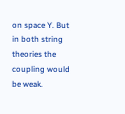on space Y. But in both string theories the coupling would be weak.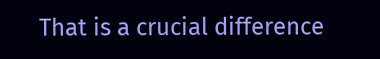That is a crucial difference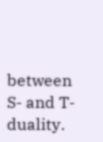between S- and T-duality.